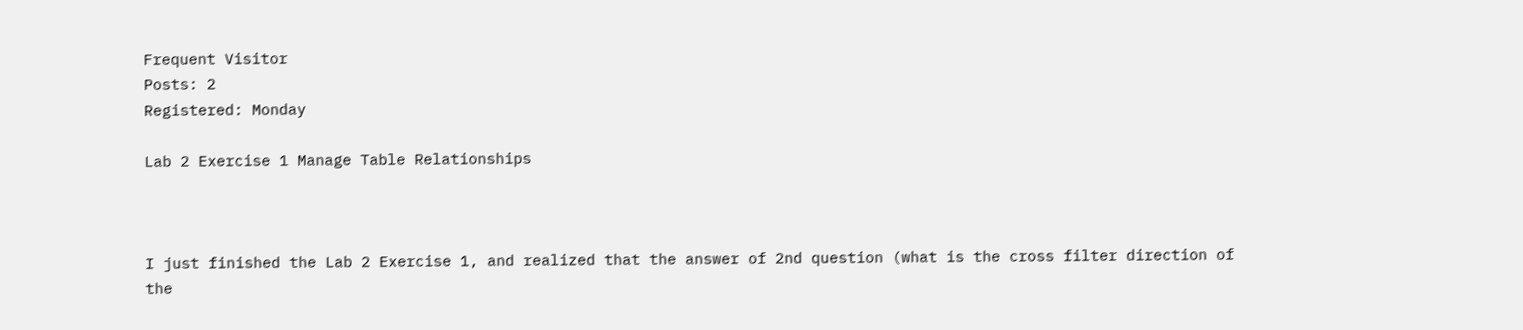Frequent Visitor
Posts: 2
Registered: Monday

Lab 2 Exercise 1 Manage Table Relationships



I just finished the Lab 2 Exercise 1, and realized that the answer of 2nd question (what is the cross filter direction of the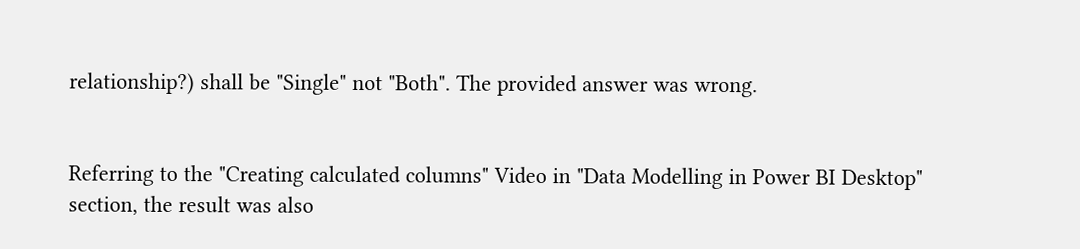relationship?) shall be "Single" not "Both". The provided answer was wrong.


Referring to the "Creating calculated columns" Video in "Data Modelling in Power BI Desktop" section, the result was also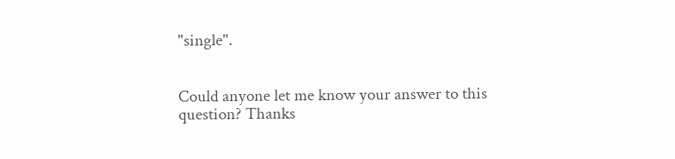"single".


Could anyone let me know your answer to this question? Thanks